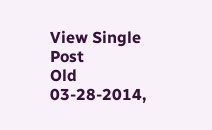View Single Post
Old 03-28-2014,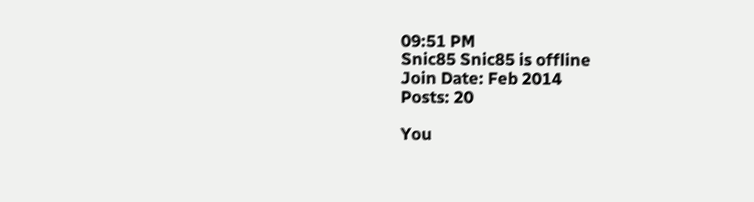09:51 PM
Snic85 Snic85 is offline
Join Date: Feb 2014
Posts: 20

You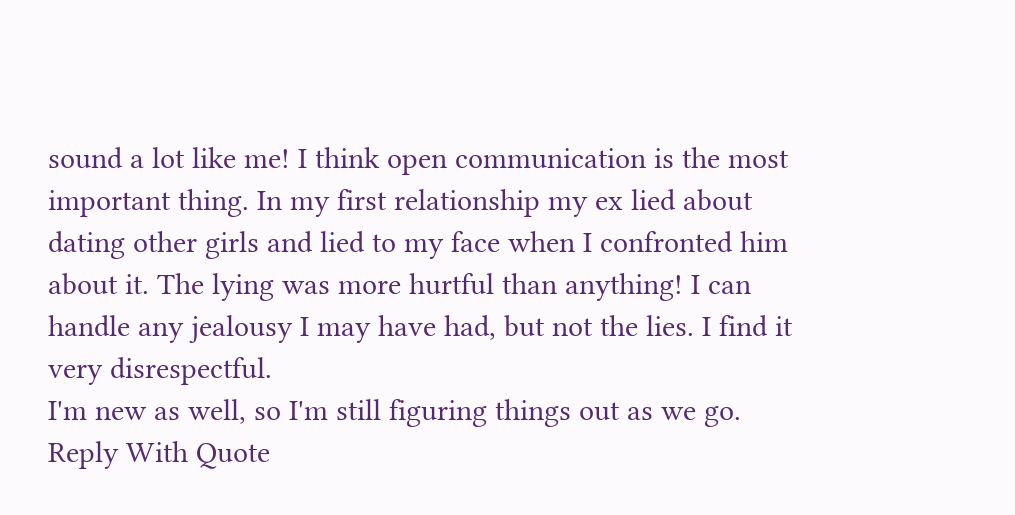sound a lot like me! I think open communication is the most important thing. In my first relationship my ex lied about dating other girls and lied to my face when I confronted him about it. The lying was more hurtful than anything! I can handle any jealousy I may have had, but not the lies. I find it very disrespectful.
I'm new as well, so I'm still figuring things out as we go.
Reply With Quote